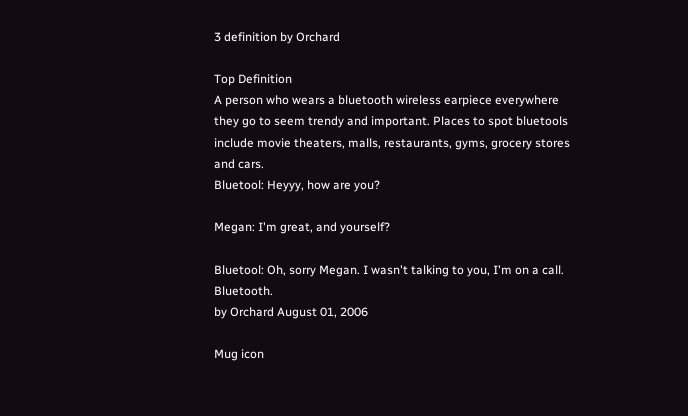3 definition by Orchard

Top Definition
A person who wears a bluetooth wireless earpiece everywhere they go to seem trendy and important. Places to spot bluetools include movie theaters, malls, restaurants, gyms, grocery stores and cars.
Bluetool: Heyyy, how are you?

Megan: I'm great, and yourself?

Bluetool: Oh, sorry Megan. I wasn't talking to you, I'm on a call. Bluetooth.
by Orchard August 01, 2006

Mug icon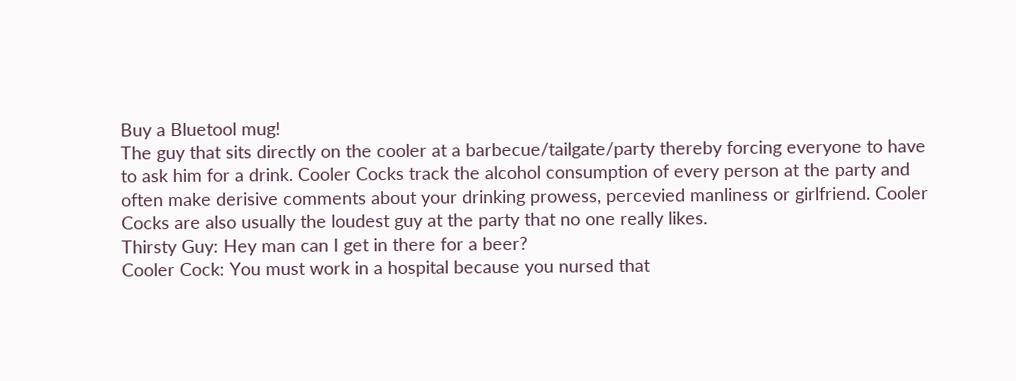Buy a Bluetool mug!
The guy that sits directly on the cooler at a barbecue/tailgate/party thereby forcing everyone to have to ask him for a drink. Cooler Cocks track the alcohol consumption of every person at the party and often make derisive comments about your drinking prowess, percevied manliness or girlfriend. Cooler Cocks are also usually the loudest guy at the party that no one really likes.
Thirsty Guy: Hey man can I get in there for a beer?
Cooler Cock: You must work in a hospital because you nursed that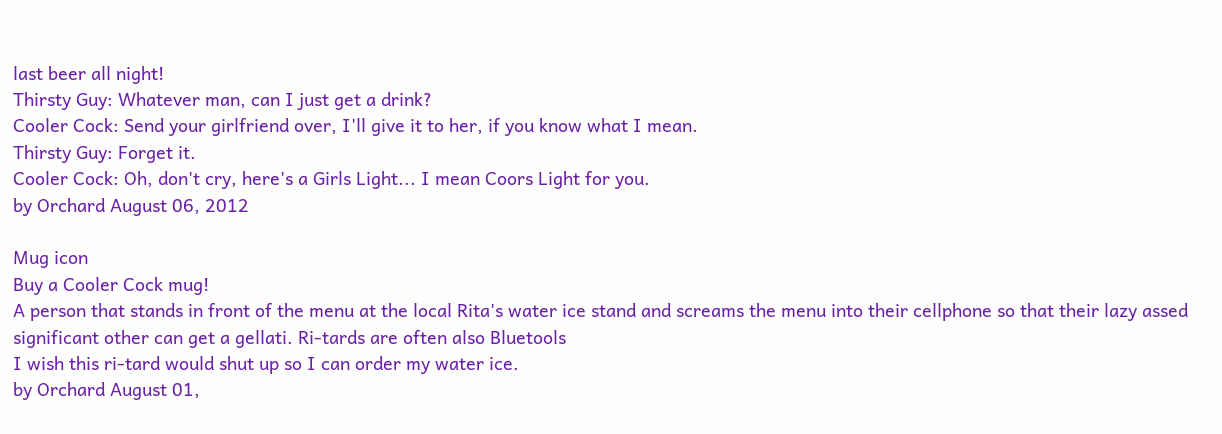last beer all night!
Thirsty Guy: Whatever man, can I just get a drink?
Cooler Cock: Send your girlfriend over, I'll give it to her, if you know what I mean.
Thirsty Guy: Forget it.
Cooler Cock: Oh, don't cry, here's a Girls Light... I mean Coors Light for you.
by Orchard August 06, 2012

Mug icon
Buy a Cooler Cock mug!
A person that stands in front of the menu at the local Rita's water ice stand and screams the menu into their cellphone so that their lazy assed significant other can get a gellati. Ri-tards are often also Bluetools
I wish this ri-tard would shut up so I can order my water ice.
by Orchard August 01,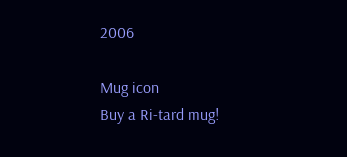2006

Mug icon
Buy a Ri-tard mug!